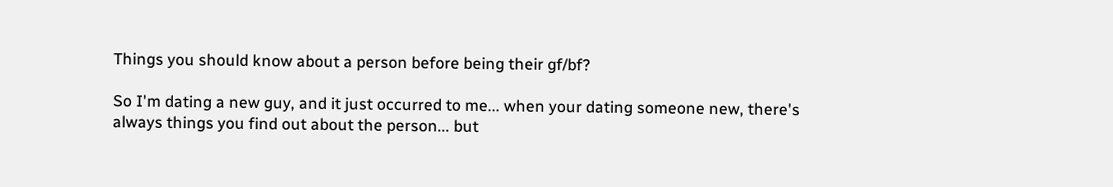Things you should know about a person before being their gf/bf?

So I'm dating a new guy, and it just occurred to me... when your dating someone new, there's always things you find out about the person... but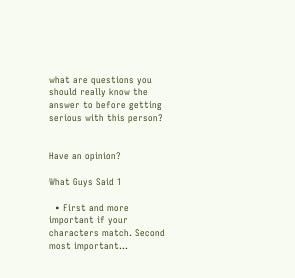what are questions you should really know the answer to before getting serious with this person?


Have an opinion?

What Guys Said 1

  • First and more important if your characters match. Second most important...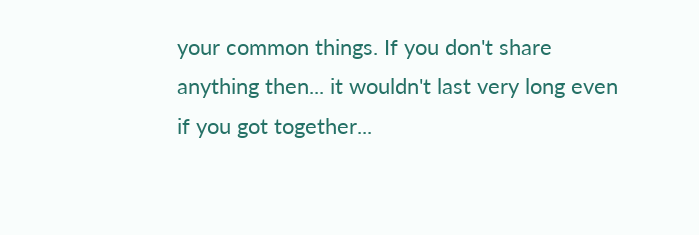your common things. If you don't share anything then... it wouldn't last very long even if you got together...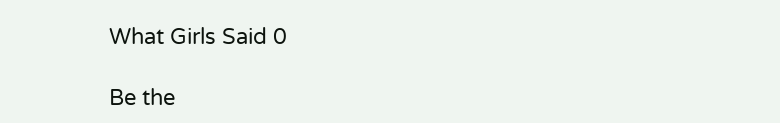What Girls Said 0

Be the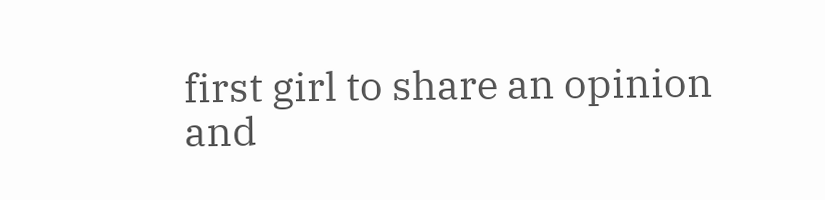first girl to share an opinion
and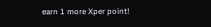earn 1 more Xper point!